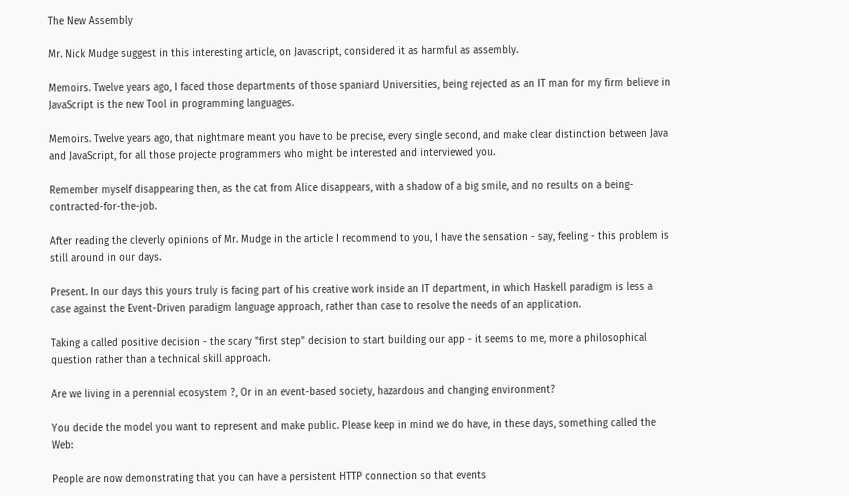The New Assembly

Mr. Nick Mudge suggest in this interesting article, on Javascript, considered it as harmful as assembly.

Memoirs. Twelve years ago, I faced those departments of those spaniard Universities, being rejected as an IT man for my firm believe in JavaScript is the new Tool in programming languages.

Memoirs. Twelve years ago, that nightmare meant you have to be precise, every single second, and make clear distinction between Java and JavaScript, for all those projecte programmers who might be interested and interviewed you.

Remember myself disappearing then, as the cat from Alice disappears, with a shadow of a big smile, and no results on a being-contracted-for-the-job.

After reading the cleverly opinions of Mr. Mudge in the article I recommend to you, I have the sensation - say, feeling - this problem is still around in our days.

Present. In our days this yours truly is facing part of his creative work inside an IT department, in which Haskell paradigm is less a case against the Event-Driven paradigm language approach, rather than case to resolve the needs of an application.

Taking a called positive decision - the scary "first step" decision to start building our app - it seems to me, more a philosophical question rather than a technical skill approach.

Are we living in a perennial ecosystem ?, Or in an event-based society, hazardous and changing environment?

You decide the model you want to represent and make public. Please keep in mind we do have, in these days, something called the Web:

People are now demonstrating that you can have a persistent HTTP connection so that events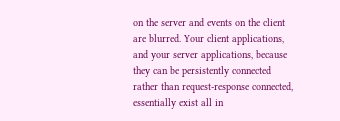on the server and events on the client are blurred. Your client applications, and your server applications, because they can be persistently connected rather than request-response connected, essentially exist all in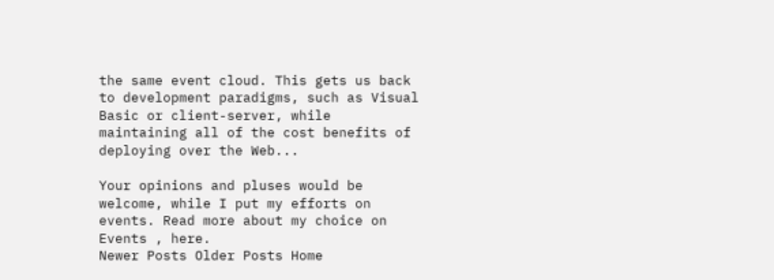the same event cloud. This gets us back to development paradigms, such as Visual Basic or client-server, while maintaining all of the cost benefits of deploying over the Web...

Your opinions and pluses would be welcome, while I put my efforts on events. Read more about my choice on Events , here.
Newer Posts Older Posts Home